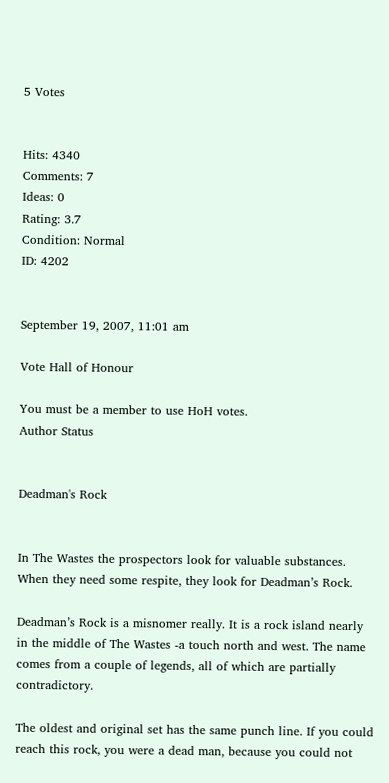5 Votes


Hits: 4340
Comments: 7
Ideas: 0
Rating: 3.7
Condition: Normal
ID: 4202


September 19, 2007, 11:01 am

Vote Hall of Honour

You must be a member to use HoH votes.
Author Status


Deadman's Rock


In The Wastes the prospectors look for valuable substances. When they need some respite, they look for Deadman’s Rock.

Deadman’s Rock is a misnomer really. It is a rock island nearly in the middle of The Wastes -a touch north and west. The name comes from a couple of legends, all of which are partially contradictory.

The oldest and original set has the same punch line. If you could reach this rock, you were a dead man, because you could not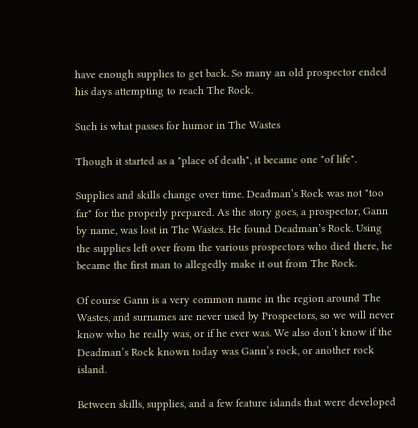have enough supplies to get back. So many an old prospector ended his days attempting to reach The Rock.

Such is what passes for humor in The Wastes

Though it started as a "place of death", it became one "of life".

Supplies and skills change over time. Deadman’s Rock was not "too far" for the properly prepared. As the story goes, a prospector, Gann by name, was lost in The Wastes. He found Deadman’s Rock. Using the supplies left over from the various prospectors who died there, he became the first man to allegedly make it out from The Rock.

Of course Gann is a very common name in the region around The Wastes, and surnames are never used by Prospectors, so we will never know who he really was, or if he ever was. We also don’t know if the Deadman’s Rock known today was Gann’s rock, or another rock island.

Between skills, supplies, and a few feature islands that were developed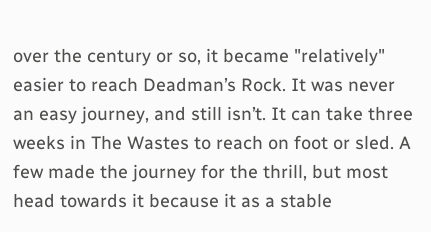over the century or so, it became "relatively" easier to reach Deadman’s Rock. It was never an easy journey, and still isn’t. It can take three weeks in The Wastes to reach on foot or sled. A few made the journey for the thrill, but most head towards it because it as a stable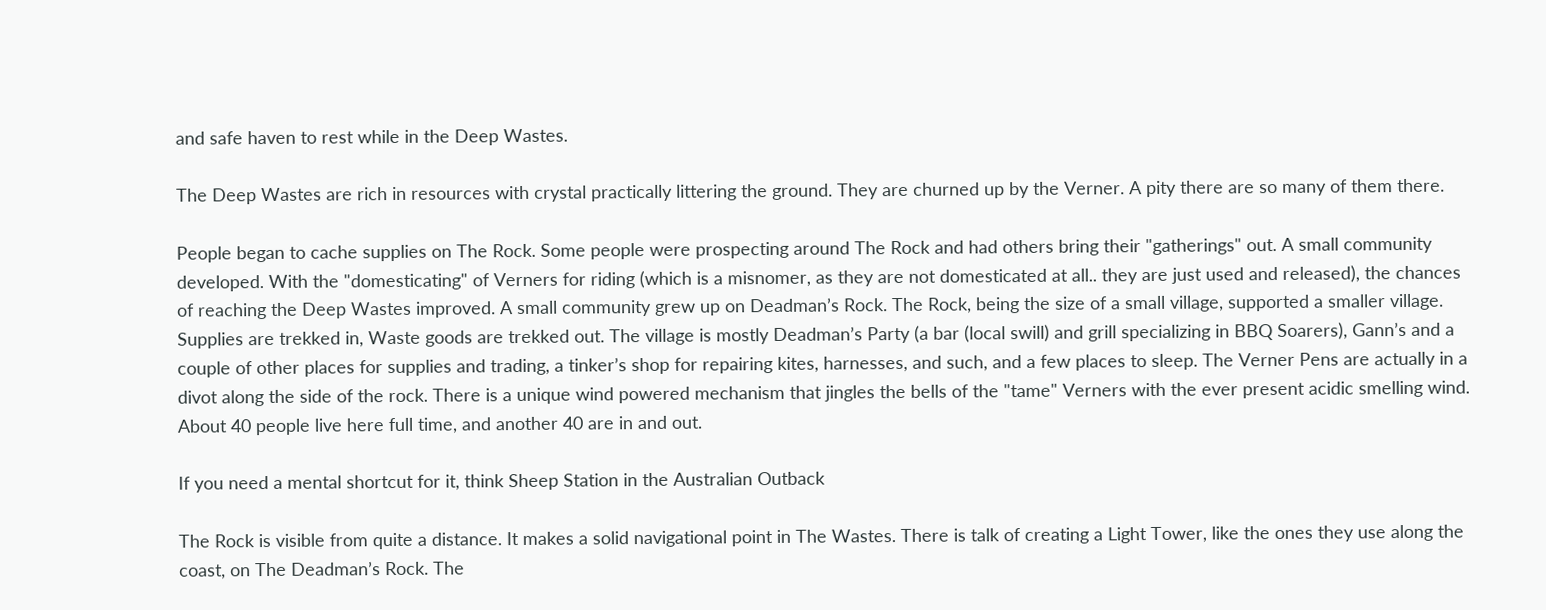and safe haven to rest while in the Deep Wastes.

The Deep Wastes are rich in resources with crystal practically littering the ground. They are churned up by the Verner. A pity there are so many of them there.

People began to cache supplies on The Rock. Some people were prospecting around The Rock and had others bring their "gatherings" out. A small community developed. With the "domesticating" of Verners for riding (which is a misnomer, as they are not domesticated at all.. they are just used and released), the chances of reaching the Deep Wastes improved. A small community grew up on Deadman’s Rock. The Rock, being the size of a small village, supported a smaller village. Supplies are trekked in, Waste goods are trekked out. The village is mostly Deadman’s Party (a bar (local swill) and grill specializing in BBQ Soarers), Gann’s and a couple of other places for supplies and trading, a tinker’s shop for repairing kites, harnesses, and such, and a few places to sleep. The Verner Pens are actually in a divot along the side of the rock. There is a unique wind powered mechanism that jingles the bells of the "tame" Verners with the ever present acidic smelling wind. About 40 people live here full time, and another 40 are in and out.

If you need a mental shortcut for it, think Sheep Station in the Australian Outback

The Rock is visible from quite a distance. It makes a solid navigational point in The Wastes. There is talk of creating a Light Tower, like the ones they use along the coast, on The Deadman’s Rock. The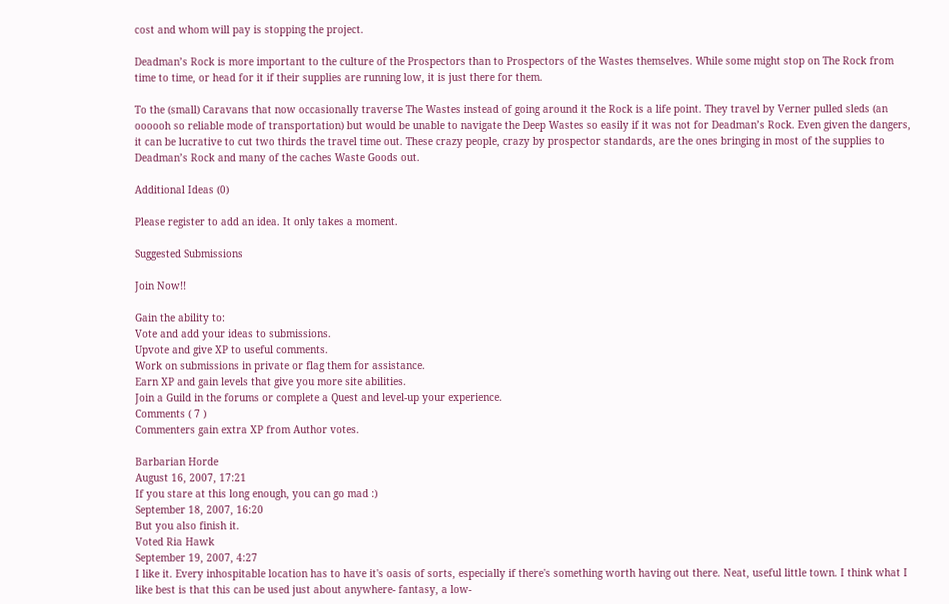cost and whom will pay is stopping the project.

Deadman’s Rock is more important to the culture of the Prospectors than to Prospectors of the Wastes themselves. While some might stop on The Rock from time to time, or head for it if their supplies are running low, it is just there for them.

To the (small) Caravans that now occasionally traverse The Wastes instead of going around it the Rock is a life point. They travel by Verner pulled sleds (an oooooh so reliable mode of transportation) but would be unable to navigate the Deep Wastes so easily if it was not for Deadman’s Rock. Even given the dangers, it can be lucrative to cut two thirds the travel time out. These crazy people, crazy by prospector standards, are the ones bringing in most of the supplies to Deadman’s Rock and many of the caches Waste Goods out.

Additional Ideas (0)

Please register to add an idea. It only takes a moment.

Suggested Submissions

Join Now!!

Gain the ability to:
Vote and add your ideas to submissions.
Upvote and give XP to useful comments.
Work on submissions in private or flag them for assistance.
Earn XP and gain levels that give you more site abilities.
Join a Guild in the forums or complete a Quest and level-up your experience.
Comments ( 7 )
Commenters gain extra XP from Author votes.

Barbarian Horde
August 16, 2007, 17:21
If you stare at this long enough, you can go mad :)
September 18, 2007, 16:20
But you also finish it.
Voted Ria Hawk
September 19, 2007, 4:27
I like it. Every inhospitable location has to have it's oasis of sorts, especially if there's something worth having out there. Neat, useful little town. I think what I like best is that this can be used just about anywhere- fantasy, a low-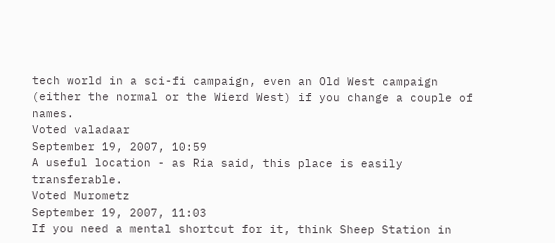tech world in a sci-fi campaign, even an Old West campaign (either the normal or the Wierd West) if you change a couple of names.
Voted valadaar
September 19, 2007, 10:59
A useful location - as Ria said, this place is easily transferable.
Voted Murometz
September 19, 2007, 11:03
If you need a mental shortcut for it, think Sheep Station in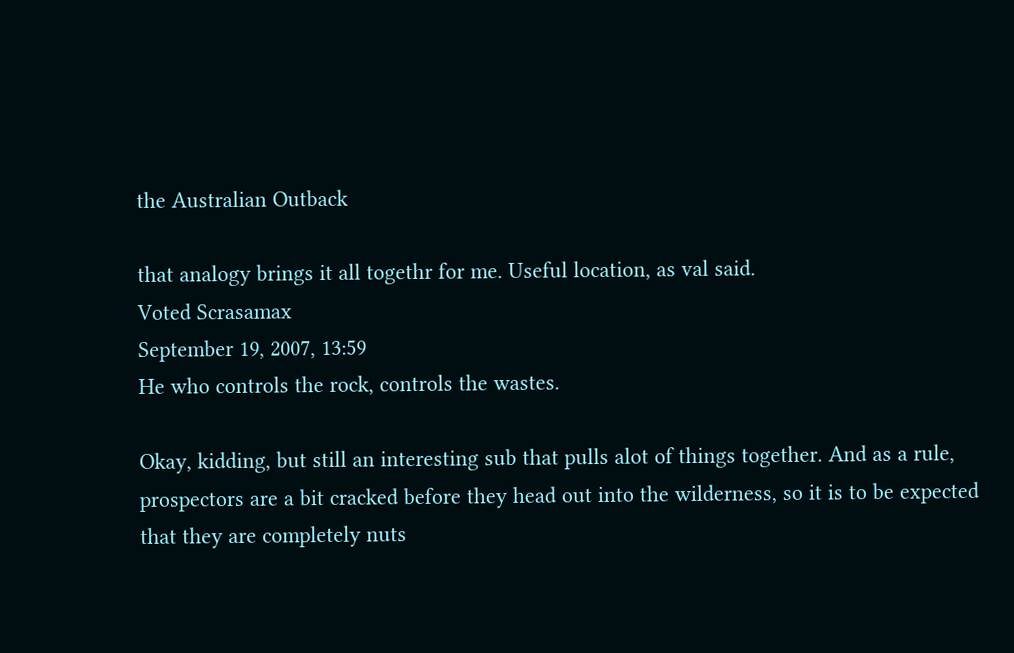the Australian Outback

that analogy brings it all togethr for me. Useful location, as val said.
Voted Scrasamax
September 19, 2007, 13:59
He who controls the rock, controls the wastes.

Okay, kidding, but still an interesting sub that pulls alot of things together. And as a rule, prospectors are a bit cracked before they head out into the wilderness, so it is to be expected that they are completely nuts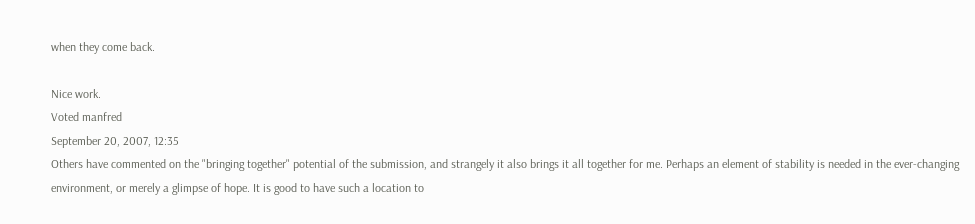when they come back.

Nice work.
Voted manfred
September 20, 2007, 12:35
Others have commented on the "bringing together" potential of the submission, and strangely it also brings it all together for me. Perhaps an element of stability is needed in the ever-changing environment, or merely a glimpse of hope. It is good to have such a location to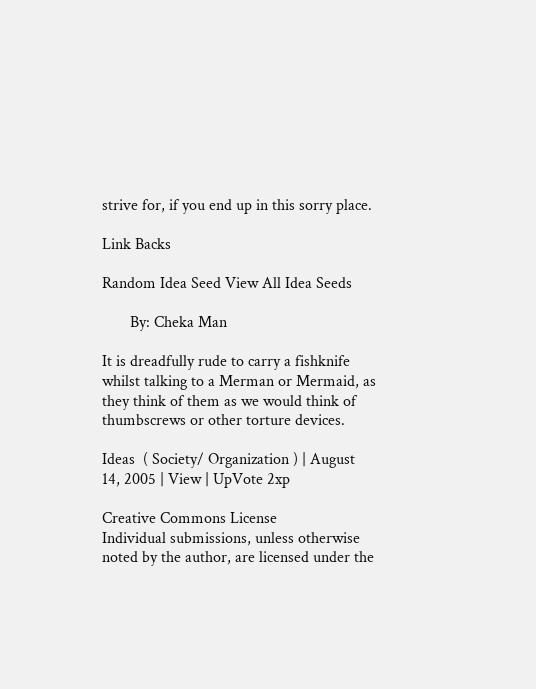strive for, if you end up in this sorry place.

Link Backs

Random Idea Seed View All Idea Seeds

       By: Cheka Man

It is dreadfully rude to carry a fishknife whilst talking to a Merman or Mermaid, as they think of them as we would think of thumbscrews or other torture devices.

Ideas  ( Society/ Organization ) | August 14, 2005 | View | UpVote 2xp

Creative Commons License
Individual submissions, unless otherwise noted by the author, are licensed under the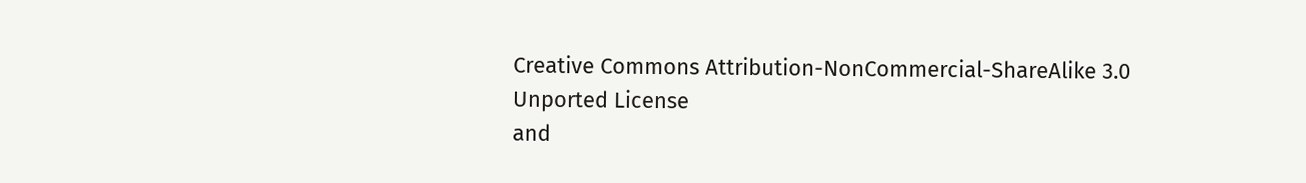Creative Commons Attribution-NonCommercial-ShareAlike 3.0 Unported License
and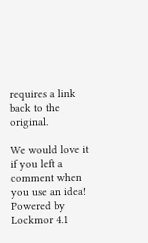requires a link back to the original.

We would love it if you left a comment when you use an idea!
Powered by Lockmor 4.1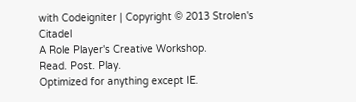with Codeigniter | Copyright © 2013 Strolen's Citadel
A Role Player's Creative Workshop.
Read. Post. Play.
Optimized for anything except IE.